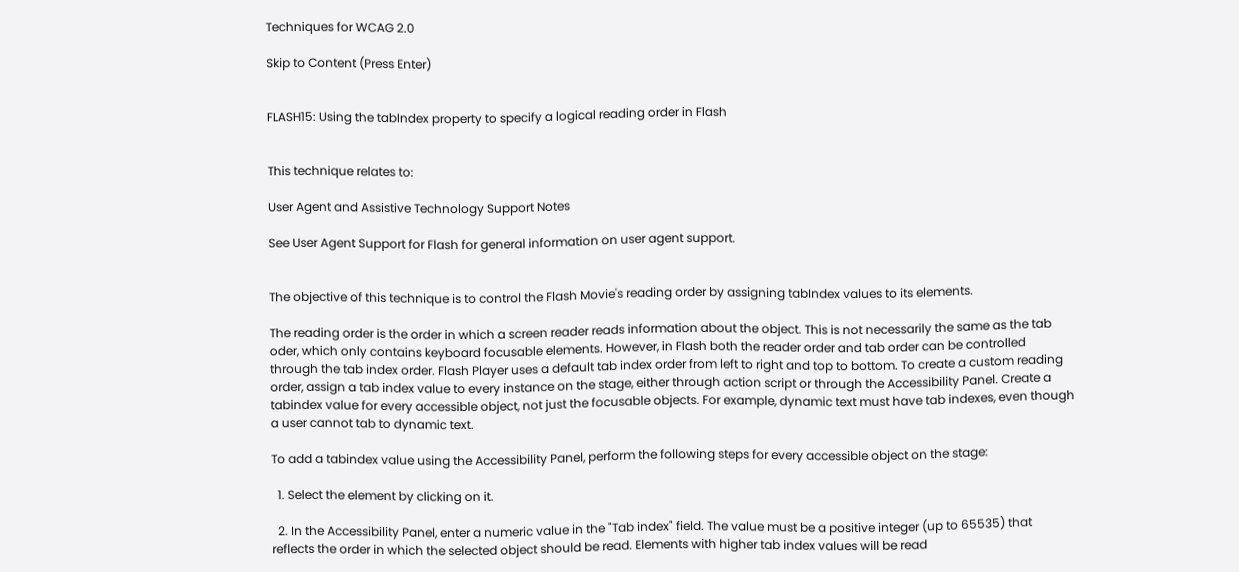Techniques for WCAG 2.0

Skip to Content (Press Enter)


FLASH15: Using the tabIndex property to specify a logical reading order in Flash


This technique relates to:

User Agent and Assistive Technology Support Notes

See User Agent Support for Flash for general information on user agent support.


The objective of this technique is to control the Flash Movie's reading order by assigning tabIndex values to its elements.

The reading order is the order in which a screen reader reads information about the object. This is not necessarily the same as the tab oder, which only contains keyboard focusable elements. However, in Flash both the reader order and tab order can be controlled through the tab index order. Flash Player uses a default tab index order from left to right and top to bottom. To create a custom reading order, assign a tab index value to every instance on the stage, either through action script or through the Accessibility Panel. Create a tabindex value for every accessible object, not just the focusable objects. For example, dynamic text must have tab indexes, even though a user cannot tab to dynamic text.

To add a tabindex value using the Accessibility Panel, perform the following steps for every accessible object on the stage:

  1. Select the element by clicking on it.

  2. In the Accessibility Panel, enter a numeric value in the "Tab index" field. The value must be a positive integer (up to 65535) that reflects the order in which the selected object should be read. Elements with higher tab index values will be read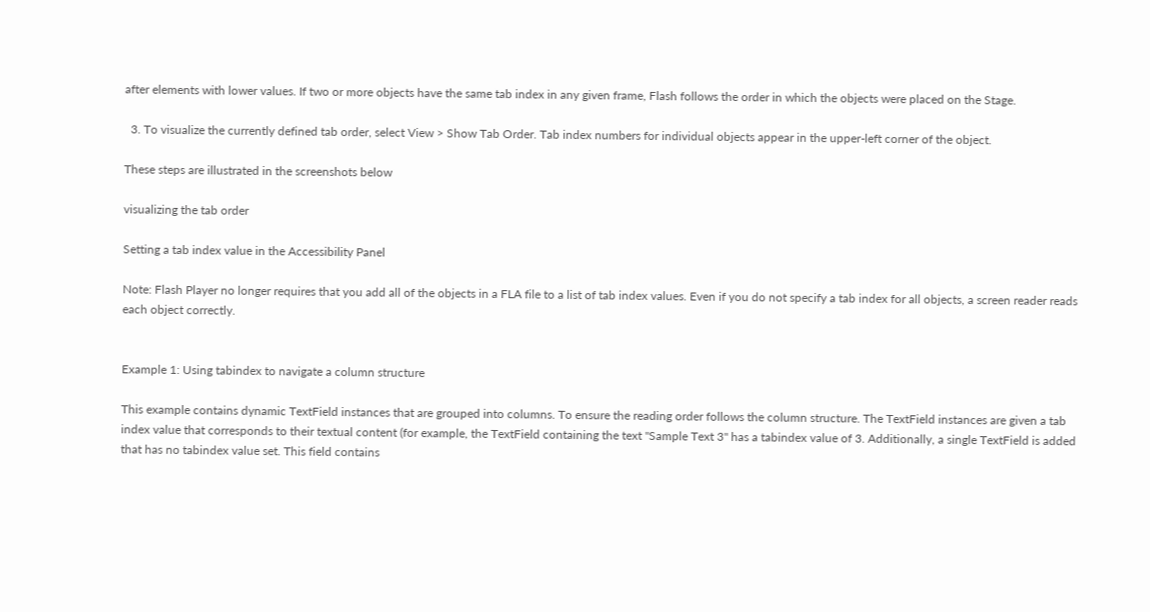after elements with lower values. If two or more objects have the same tab index in any given frame, Flash follows the order in which the objects were placed on the Stage.

  3. To visualize the currently defined tab order, select View > Show Tab Order. Tab index numbers for individual objects appear in the upper-left corner of the object.

These steps are illustrated in the screenshots below

visualizing the tab order

Setting a tab index value in the Accessibility Panel

Note: Flash Player no longer requires that you add all of the objects in a FLA file to a list of tab index values. Even if you do not specify a tab index for all objects, a screen reader reads each object correctly.


Example 1: Using tabindex to navigate a column structure

This example contains dynamic TextField instances that are grouped into columns. To ensure the reading order follows the column structure. The TextField instances are given a tab index value that corresponds to their textual content (for example, the TextField containing the text "Sample Text 3" has a tabindex value of 3. Additionally, a single TextField is added that has no tabindex value set. This field contains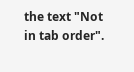the text "Not in tab order".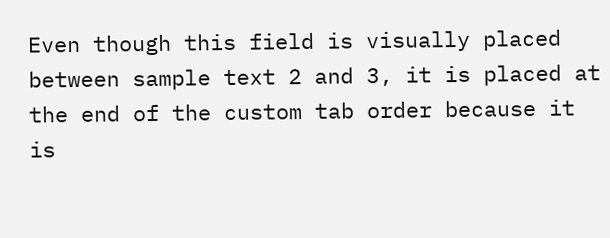Even though this field is visually placed between sample text 2 and 3, it is placed at the end of the custom tab order because it is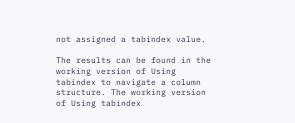not assigned a tabindex value.

The results can be found in the working version of Using tabindex to navigate a column structure. The working version of Using tabindex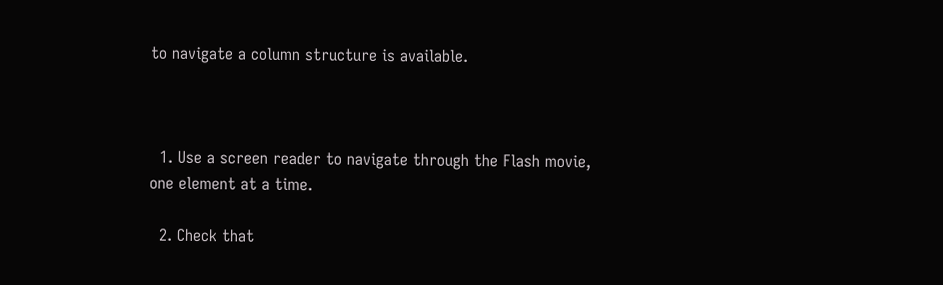to navigate a column structure is available.



  1. Use a screen reader to navigate through the Flash movie, one element at a time.

  2. Check that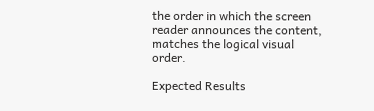the order in which the screen reader announces the content, matches the logical visual order.

Expected Results